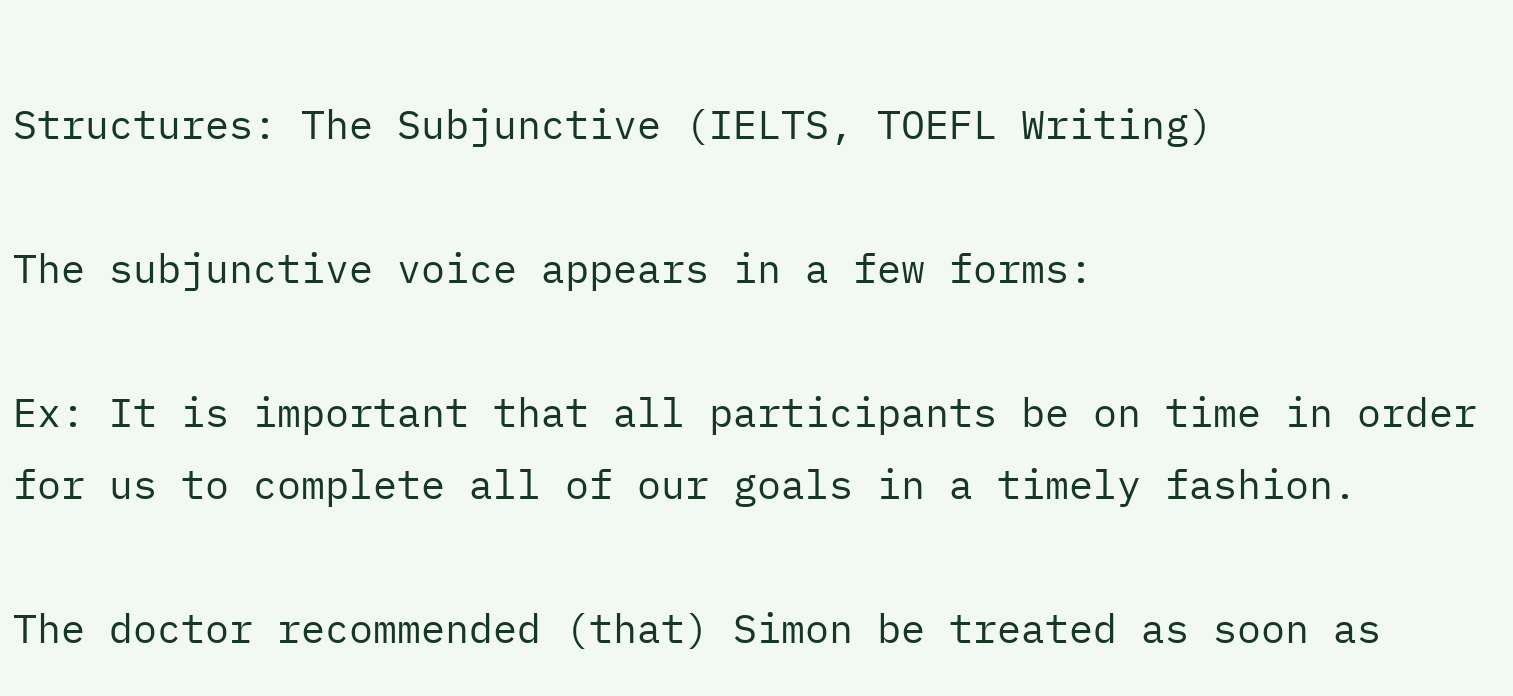Structures: The Subjunctive (IELTS, TOEFL Writing)

The subjunctive voice appears in a few forms:

Ex: It is important that all participants be on time in order for us to complete all of our goals in a timely fashion.

The doctor recommended (that) Simon be treated as soon as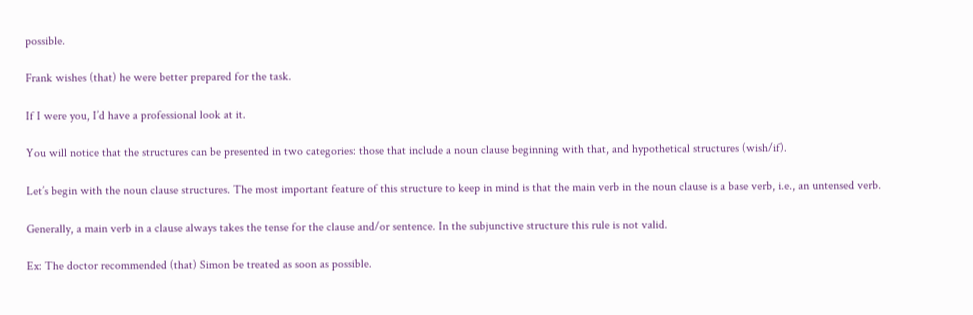possible.

Frank wishes (that) he were better prepared for the task.

If I were you, I’d have a professional look at it.

You will notice that the structures can be presented in two categories: those that include a noun clause beginning with that, and hypothetical structures (wish/if).

Let’s begin with the noun clause structures. The most important feature of this structure to keep in mind is that the main verb in the noun clause is a base verb, i.e., an untensed verb.

Generally, a main verb in a clause always takes the tense for the clause and/or sentence. In the subjunctive structure this rule is not valid.

Ex: The doctor recommended (that) Simon be treated as soon as possible.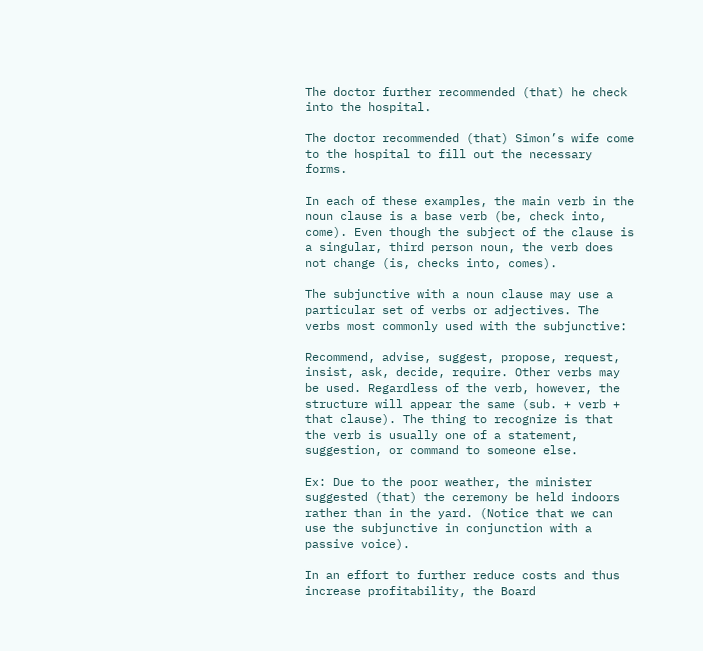The doctor further recommended (that) he check into the hospital.

The doctor recommended (that) Simon’s wife come to the hospital to fill out the necessary forms.

In each of these examples, the main verb in the noun clause is a base verb (be, check into, come). Even though the subject of the clause is a singular, third person noun, the verb does not change (is, checks into, comes).

The subjunctive with a noun clause may use a particular set of verbs or adjectives. The verbs most commonly used with the subjunctive:

Recommend, advise, suggest, propose, request, insist, ask, decide, require. Other verbs may be used. Regardless of the verb, however, the structure will appear the same (sub. + verb + that clause). The thing to recognize is that the verb is usually one of a statement, suggestion, or command to someone else.

Ex: Due to the poor weather, the minister suggested (that) the ceremony be held indoors rather than in the yard. (Notice that we can use the subjunctive in conjunction with a passive voice).

In an effort to further reduce costs and thus increase profitability, the Board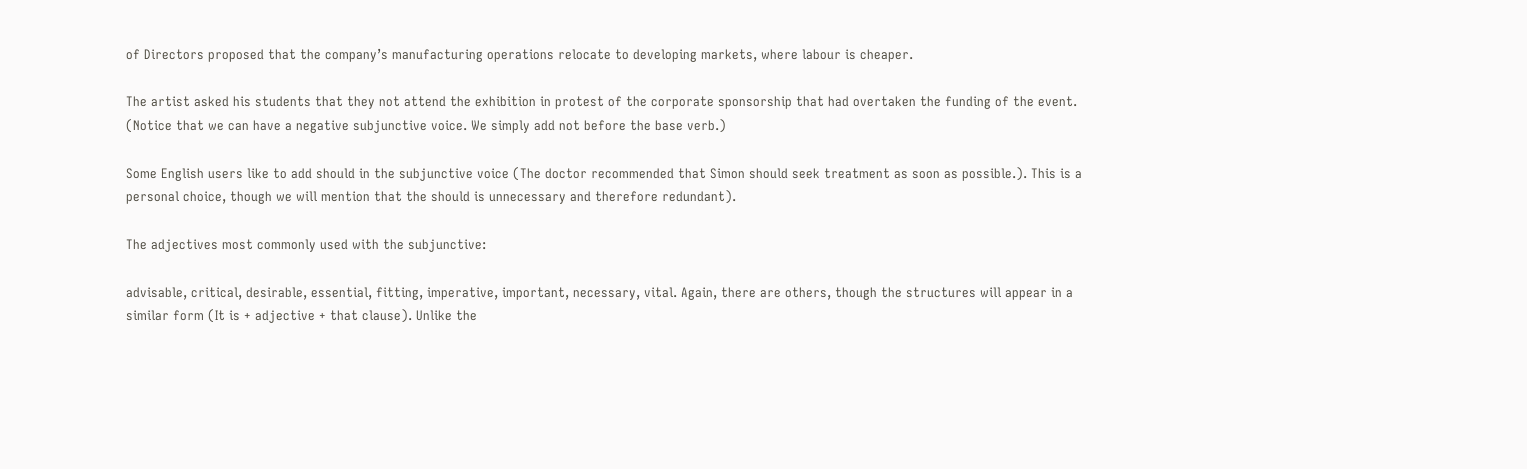of Directors proposed that the company’s manufacturing operations relocate to developing markets, where labour is cheaper.

The artist asked his students that they not attend the exhibition in protest of the corporate sponsorship that had overtaken the funding of the event. (Notice that we can have a negative subjunctive voice. We simply add not before the base verb.)

Some English users like to add should in the subjunctive voice (The doctor recommended that Simon should seek treatment as soon as possible.). This is a personal choice, though we will mention that the should is unnecessary and therefore redundant).

The adjectives most commonly used with the subjunctive:

advisable, critical, desirable, essential, fitting, imperative, important, necessary, vital. Again, there are others, though the structures will appear in a similar form (It is + adjective + that clause). Unlike the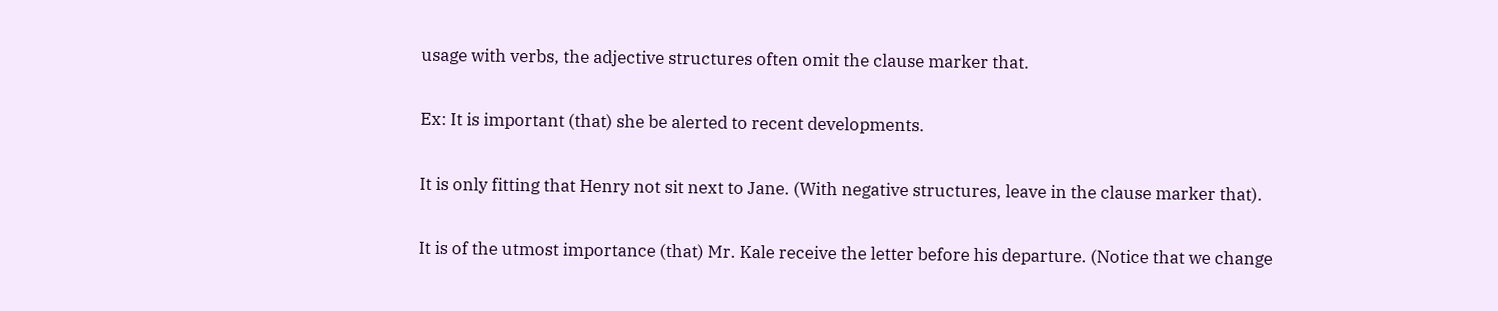usage with verbs, the adjective structures often omit the clause marker that.

Ex: It is important (that) she be alerted to recent developments.

It is only fitting that Henry not sit next to Jane. (With negative structures, leave in the clause marker that).

It is of the utmost importance (that) Mr. Kale receive the letter before his departure. (Notice that we change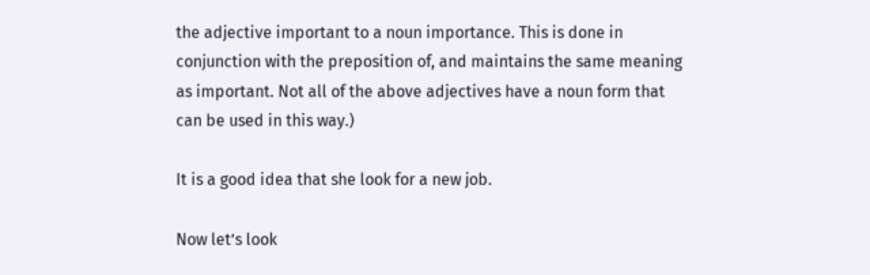the adjective important to a noun importance. This is done in conjunction with the preposition of, and maintains the same meaning as important. Not all of the above adjectives have a noun form that can be used in this way.)

It is a good idea that she look for a new job.

Now let’s look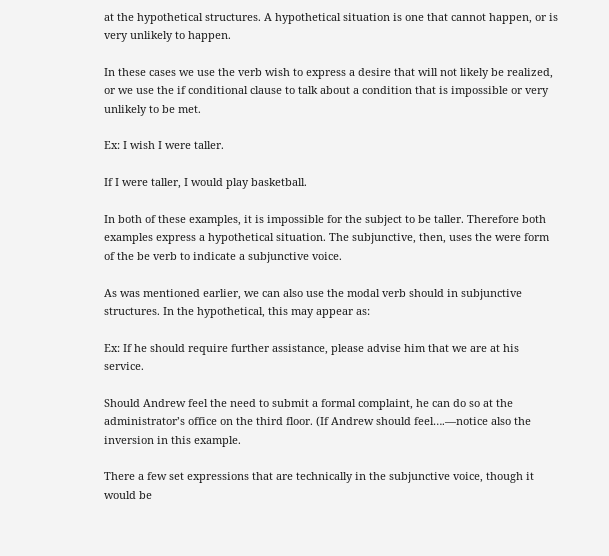at the hypothetical structures. A hypothetical situation is one that cannot happen, or is very unlikely to happen.

In these cases we use the verb wish to express a desire that will not likely be realized, or we use the if conditional clause to talk about a condition that is impossible or very unlikely to be met.

Ex: I wish I were taller.

If I were taller, I would play basketball.

In both of these examples, it is impossible for the subject to be taller. Therefore both examples express a hypothetical situation. The subjunctive, then, uses the were form of the be verb to indicate a subjunctive voice.

As was mentioned earlier, we can also use the modal verb should in subjunctive structures. In the hypothetical, this may appear as:

Ex: If he should require further assistance, please advise him that we are at his service.

Should Andrew feel the need to submit a formal complaint, he can do so at the administrator’s office on the third floor. (If Andrew should feel….—notice also the inversion in this example.

There a few set expressions that are technically in the subjunctive voice, though it would be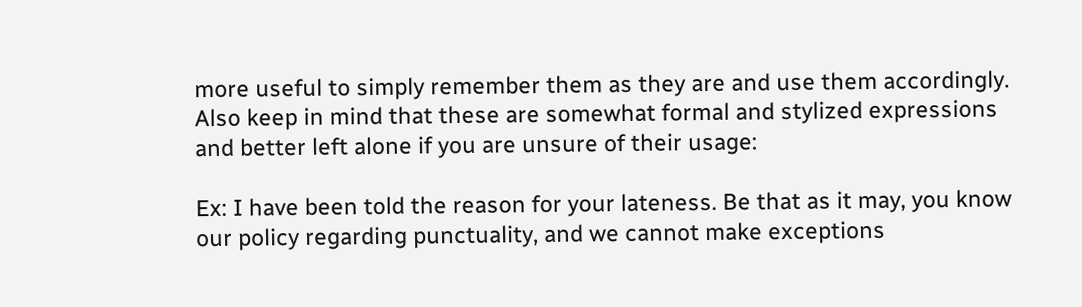more useful to simply remember them as they are and use them accordingly. Also keep in mind that these are somewhat formal and stylized expressions and better left alone if you are unsure of their usage:

Ex: I have been told the reason for your lateness. Be that as it may, you know our policy regarding punctuality, and we cannot make exceptions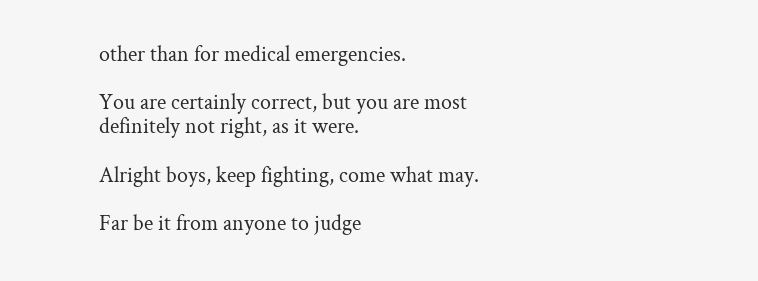other than for medical emergencies.

You are certainly correct, but you are most definitely not right, as it were.

Alright boys, keep fighting, come what may.

Far be it from anyone to judge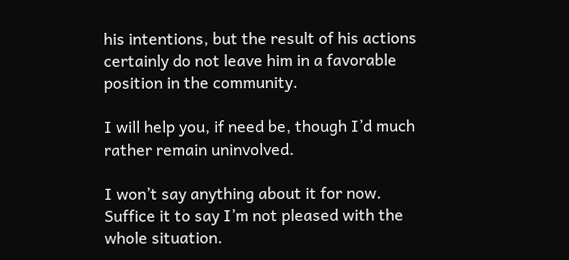his intentions, but the result of his actions certainly do not leave him in a favorable position in the community.

I will help you, if need be, though I’d much rather remain uninvolved.

I won’t say anything about it for now. Suffice it to say I’m not pleased with the whole situation.